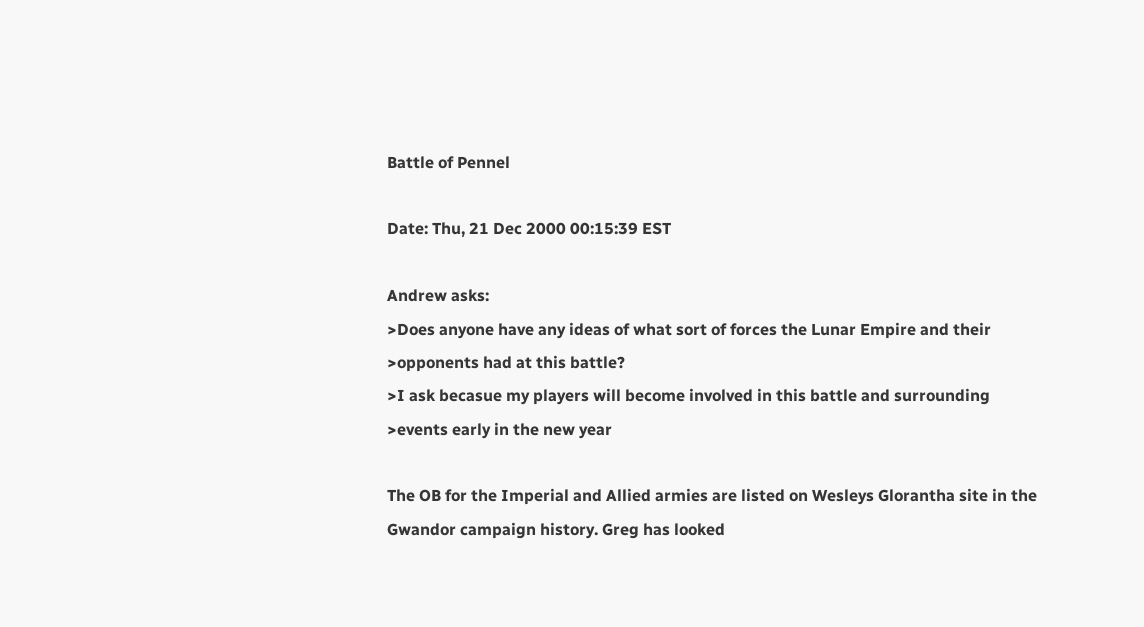Battle of Pennel

Date: Thu, 21 Dec 2000 00:15:39 EST

Andrew asks:
>Does anyone have any ideas of what sort of forces the Lunar Empire and their
>opponents had at this battle?
>I ask becasue my players will become involved in this battle and surrounding
>events early in the new year

The OB for the Imperial and Allied armies are listed on Wesleys Glorantha site in the Gwandor campaign history. Greg has looked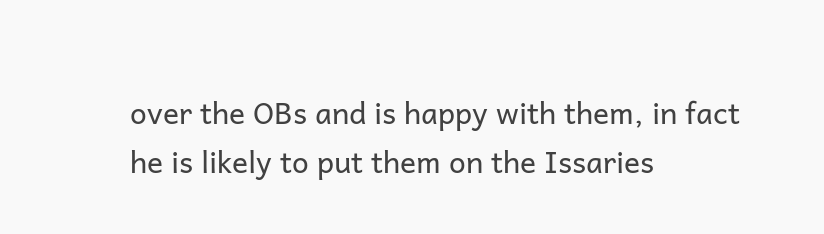over the OBs and is happy with them, in fact he is likely to put them on the Issaries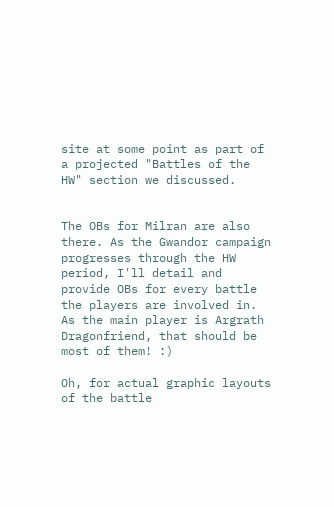site at some point as part of a projected "Battles of the HW" section we discussed.


The OBs for Milran are also there. As the Gwandor campaign progresses through the HW period, I'll detail and provide OBs for every battle the players are involved in. As the main player is Argrath Dragonfriend, that should be most of them! :)

Oh, for actual graphic layouts of the battle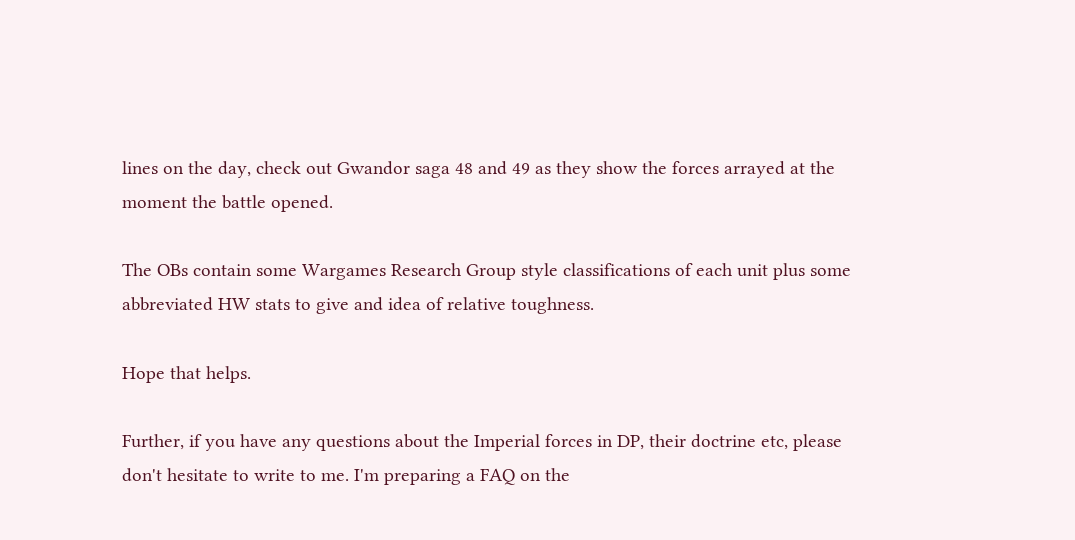lines on the day, check out Gwandor saga 48 and 49 as they show the forces arrayed at the moment the battle opened.

The OBs contain some Wargames Research Group style classifications of each unit plus some abbreviated HW stats to give and idea of relative toughness.

Hope that helps.

Further, if you have any questions about the Imperial forces in DP, their doctrine etc, please don't hesitate to write to me. I'm preparing a FAQ on the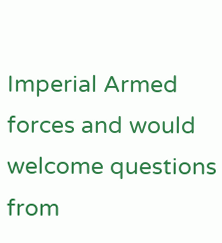Imperial Armed forces and would welcome questions from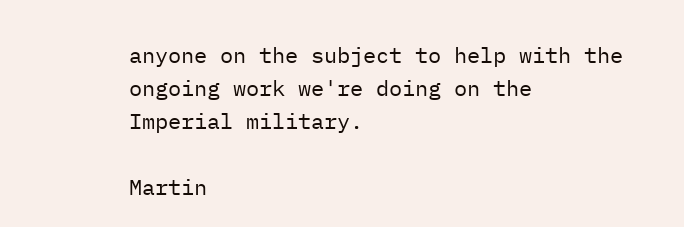anyone on the subject to help with the ongoing work we're doing on the Imperial military.

Martin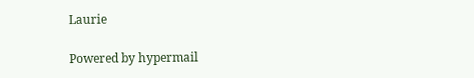Laurie

Powered by hypermail